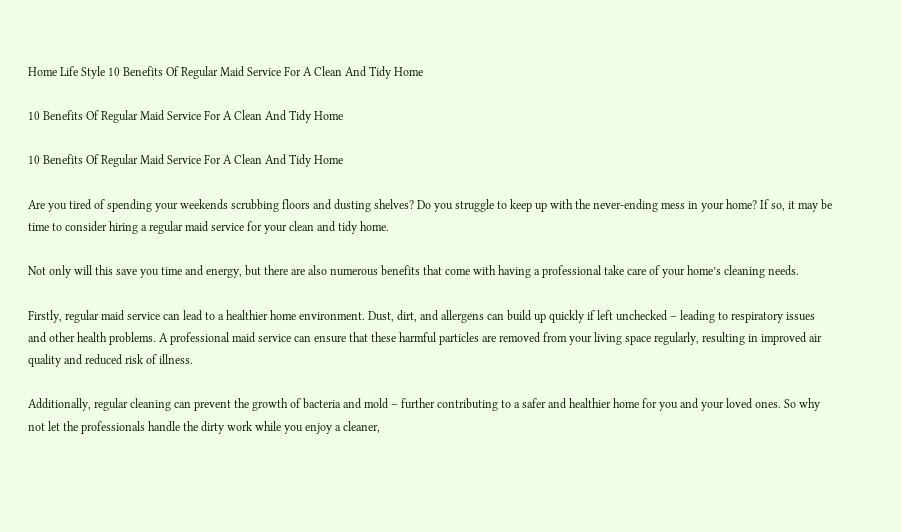Home Life Style 10 Benefits Of Regular Maid Service For A Clean And Tidy Home

10 Benefits Of Regular Maid Service For A Clean And Tidy Home

10 Benefits Of Regular Maid Service For A Clean And Tidy Home

Are you tired of spending your weekends scrubbing floors and dusting shelves? Do you struggle to keep up with the never-ending mess in your home? If so, it may be time to consider hiring a regular maid service for your clean and tidy home.

Not only will this save you time and energy, but there are also numerous benefits that come with having a professional take care of your home’s cleaning needs.

Firstly, regular maid service can lead to a healthier home environment. Dust, dirt, and allergens can build up quickly if left unchecked – leading to respiratory issues and other health problems. A professional maid service can ensure that these harmful particles are removed from your living space regularly, resulting in improved air quality and reduced risk of illness.

Additionally, regular cleaning can prevent the growth of bacteria and mold – further contributing to a safer and healthier home for you and your loved ones. So why not let the professionals handle the dirty work while you enjoy a cleaner,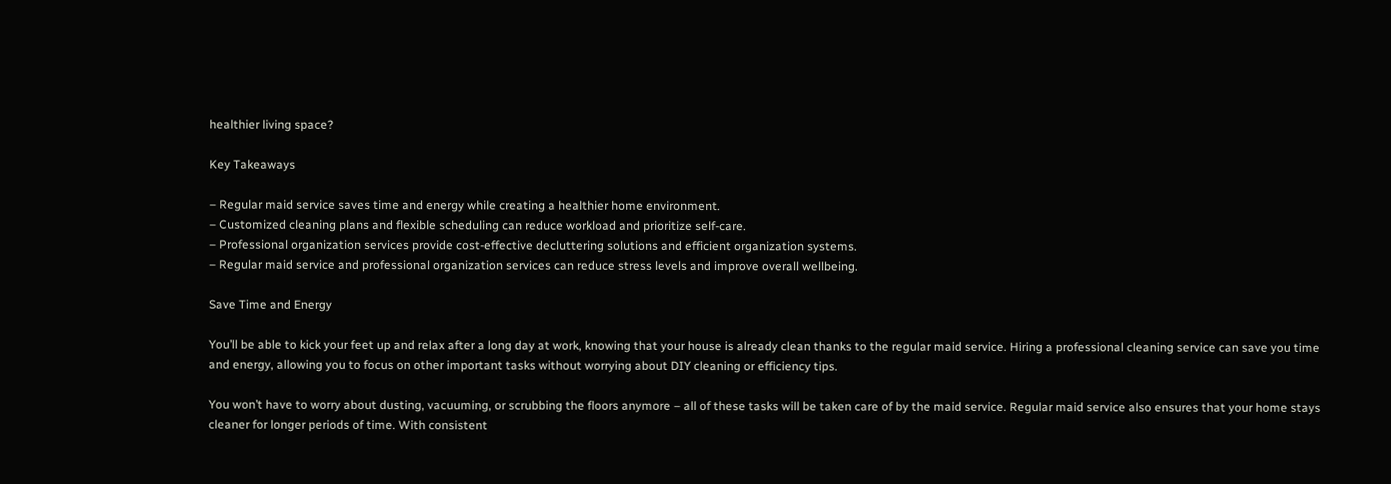healthier living space?

Key Takeaways

– Regular maid service saves time and energy while creating a healthier home environment.
– Customized cleaning plans and flexible scheduling can reduce workload and prioritize self-care.
– Professional organization services provide cost-effective decluttering solutions and efficient organization systems.
– Regular maid service and professional organization services can reduce stress levels and improve overall wellbeing.

Save Time and Energy

You’ll be able to kick your feet up and relax after a long day at work, knowing that your house is already clean thanks to the regular maid service. Hiring a professional cleaning service can save you time and energy, allowing you to focus on other important tasks without worrying about DIY cleaning or efficiency tips.

You won’t have to worry about dusting, vacuuming, or scrubbing the floors anymore – all of these tasks will be taken care of by the maid service. Regular maid service also ensures that your home stays cleaner for longer periods of time. With consistent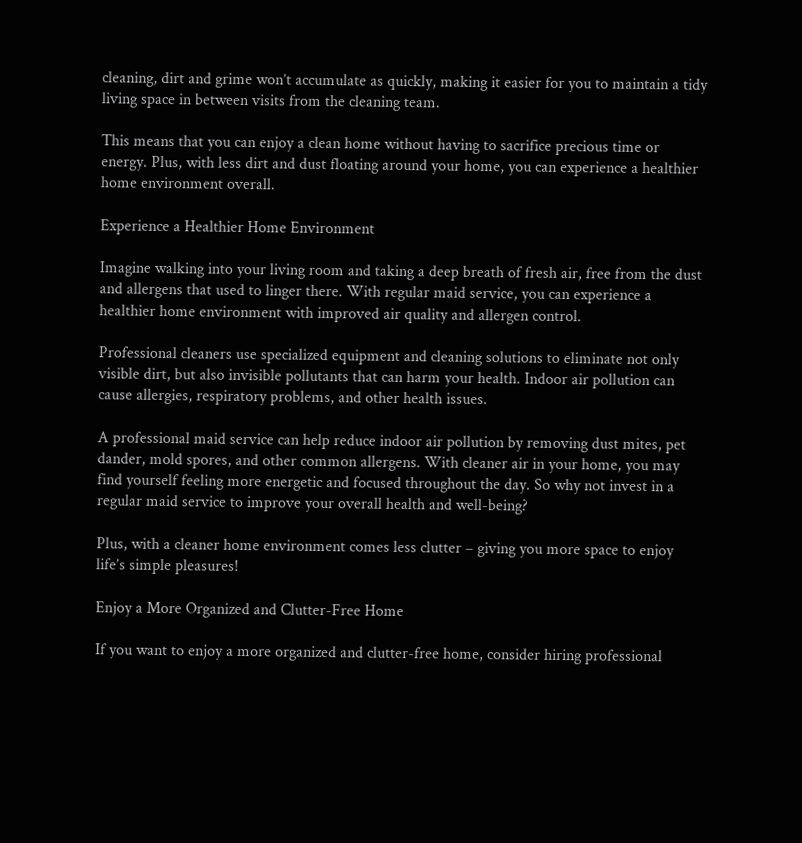cleaning, dirt and grime won’t accumulate as quickly, making it easier for you to maintain a tidy living space in between visits from the cleaning team.

This means that you can enjoy a clean home without having to sacrifice precious time or energy. Plus, with less dirt and dust floating around your home, you can experience a healthier home environment overall.

Experience a Healthier Home Environment

Imagine walking into your living room and taking a deep breath of fresh air, free from the dust and allergens that used to linger there. With regular maid service, you can experience a healthier home environment with improved air quality and allergen control.

Professional cleaners use specialized equipment and cleaning solutions to eliminate not only visible dirt, but also invisible pollutants that can harm your health. Indoor air pollution can cause allergies, respiratory problems, and other health issues.

A professional maid service can help reduce indoor air pollution by removing dust mites, pet dander, mold spores, and other common allergens. With cleaner air in your home, you may find yourself feeling more energetic and focused throughout the day. So why not invest in a regular maid service to improve your overall health and well-being?

Plus, with a cleaner home environment comes less clutter – giving you more space to enjoy life’s simple pleasures!

Enjoy a More Organized and Clutter-Free Home

If you want to enjoy a more organized and clutter-free home, consider hiring professional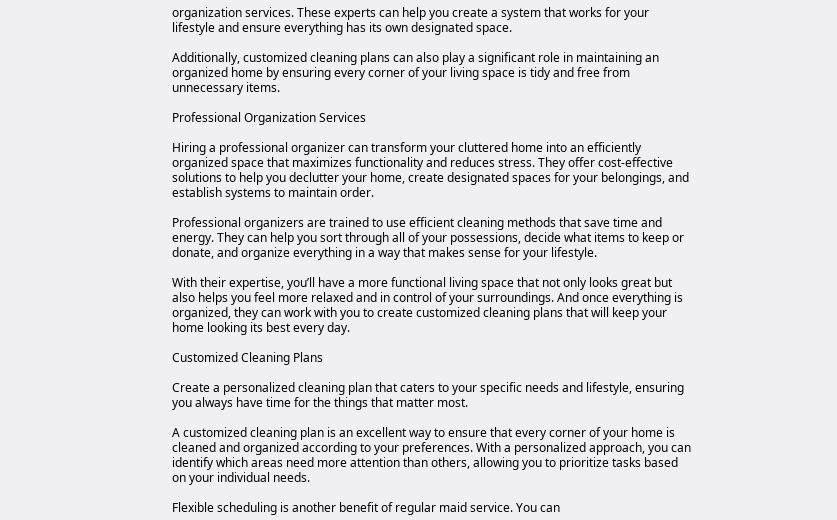organization services. These experts can help you create a system that works for your lifestyle and ensure everything has its own designated space.

Additionally, customized cleaning plans can also play a significant role in maintaining an organized home by ensuring every corner of your living space is tidy and free from unnecessary items.

Professional Organization Services

Hiring a professional organizer can transform your cluttered home into an efficiently organized space that maximizes functionality and reduces stress. They offer cost-effective solutions to help you declutter your home, create designated spaces for your belongings, and establish systems to maintain order.

Professional organizers are trained to use efficient cleaning methods that save time and energy. They can help you sort through all of your possessions, decide what items to keep or donate, and organize everything in a way that makes sense for your lifestyle.

With their expertise, you’ll have a more functional living space that not only looks great but also helps you feel more relaxed and in control of your surroundings. And once everything is organized, they can work with you to create customized cleaning plans that will keep your home looking its best every day.

Customized Cleaning Plans

Create a personalized cleaning plan that caters to your specific needs and lifestyle, ensuring you always have time for the things that matter most.

A customized cleaning plan is an excellent way to ensure that every corner of your home is cleaned and organized according to your preferences. With a personalized approach, you can identify which areas need more attention than others, allowing you to prioritize tasks based on your individual needs.

Flexible scheduling is another benefit of regular maid service. You can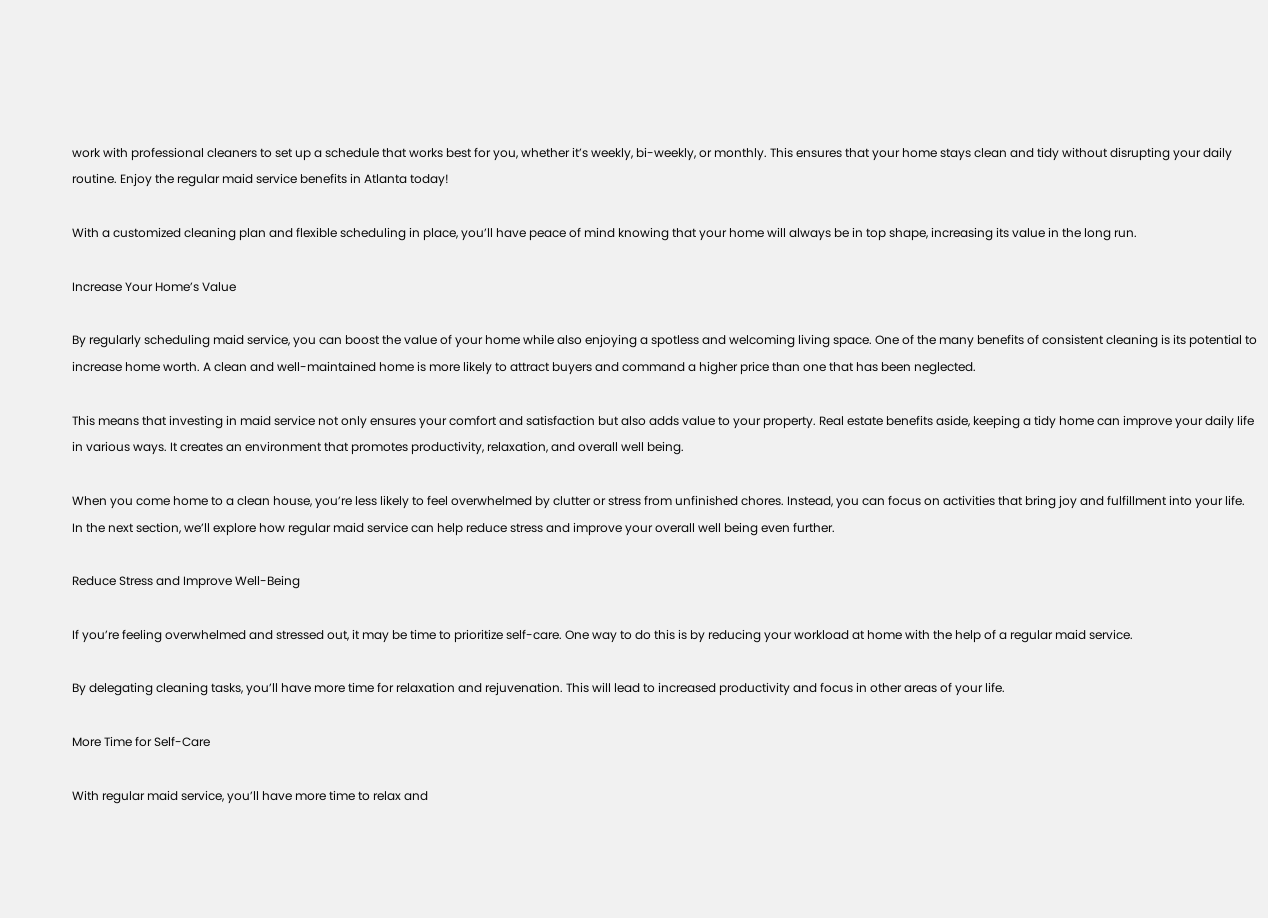work with professional cleaners to set up a schedule that works best for you, whether it’s weekly, bi-weekly, or monthly. This ensures that your home stays clean and tidy without disrupting your daily routine. Enjoy the regular maid service benefits in Atlanta today!

With a customized cleaning plan and flexible scheduling in place, you’ll have peace of mind knowing that your home will always be in top shape, increasing its value in the long run.

Increase Your Home’s Value

By regularly scheduling maid service, you can boost the value of your home while also enjoying a spotless and welcoming living space. One of the many benefits of consistent cleaning is its potential to increase home worth. A clean and well-maintained home is more likely to attract buyers and command a higher price than one that has been neglected.

This means that investing in maid service not only ensures your comfort and satisfaction but also adds value to your property. Real estate benefits aside, keeping a tidy home can improve your daily life in various ways. It creates an environment that promotes productivity, relaxation, and overall well being.

When you come home to a clean house, you’re less likely to feel overwhelmed by clutter or stress from unfinished chores. Instead, you can focus on activities that bring joy and fulfillment into your life. In the next section, we’ll explore how regular maid service can help reduce stress and improve your overall well being even further.

Reduce Stress and Improve Well-Being

If you’re feeling overwhelmed and stressed out, it may be time to prioritize self-care. One way to do this is by reducing your workload at home with the help of a regular maid service.

By delegating cleaning tasks, you’ll have more time for relaxation and rejuvenation. This will lead to increased productivity and focus in other areas of your life.

More Time for Self-Care

With regular maid service, you’ll have more time to relax and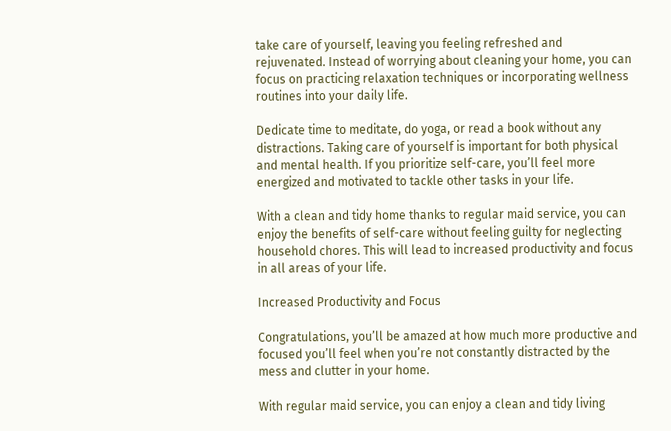take care of yourself, leaving you feeling refreshed and rejuvenated. Instead of worrying about cleaning your home, you can focus on practicing relaxation techniques or incorporating wellness routines into your daily life.

Dedicate time to meditate, do yoga, or read a book without any distractions. Taking care of yourself is important for both physical and mental health. If you prioritize self-care, you’ll feel more energized and motivated to tackle other tasks in your life.

With a clean and tidy home thanks to regular maid service, you can enjoy the benefits of self-care without feeling guilty for neglecting household chores. This will lead to increased productivity and focus in all areas of your life.

Increased Productivity and Focus

Congratulations, you’ll be amazed at how much more productive and focused you’ll feel when you’re not constantly distracted by the mess and clutter in your home.

With regular maid service, you can enjoy a clean and tidy living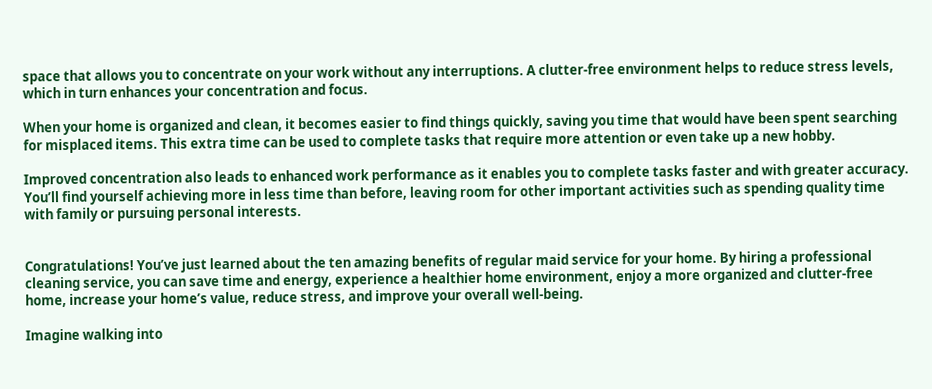space that allows you to concentrate on your work without any interruptions. A clutter-free environment helps to reduce stress levels, which in turn enhances your concentration and focus.

When your home is organized and clean, it becomes easier to find things quickly, saving you time that would have been spent searching for misplaced items. This extra time can be used to complete tasks that require more attention or even take up a new hobby.

Improved concentration also leads to enhanced work performance as it enables you to complete tasks faster and with greater accuracy. You’ll find yourself achieving more in less time than before, leaving room for other important activities such as spending quality time with family or pursuing personal interests.


Congratulations! You’ve just learned about the ten amazing benefits of regular maid service for your home. By hiring a professional cleaning service, you can save time and energy, experience a healthier home environment, enjoy a more organized and clutter-free home, increase your home’s value, reduce stress, and improve your overall well-being.

Imagine walking into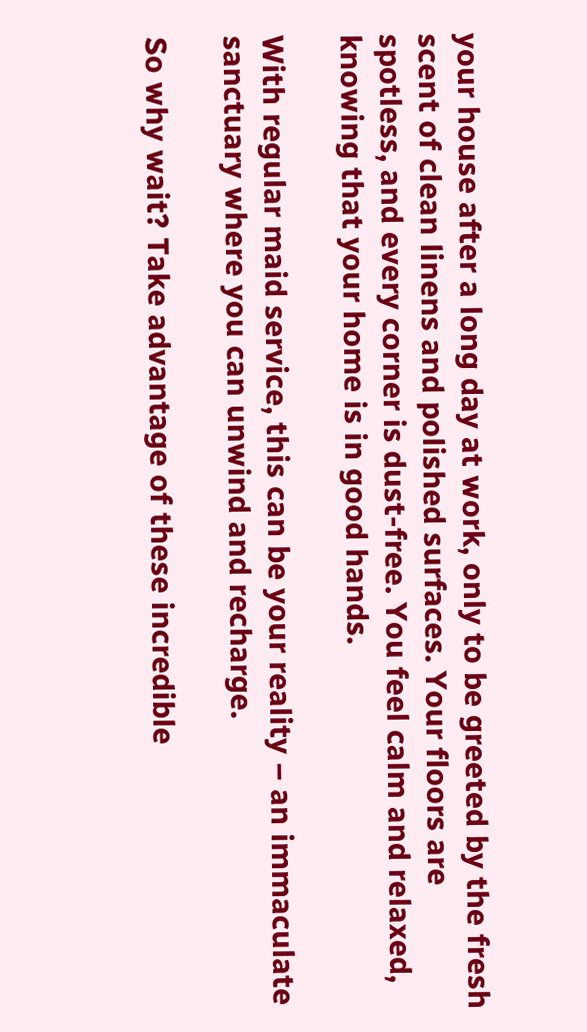your house after a long day at work, only to be greeted by the fresh scent of clean linens and polished surfaces. Your floors are spotless, and every corner is dust-free. You feel calm and relaxed, knowing that your home is in good hands.

With regular maid service, this can be your reality – an immaculate sanctuary where you can unwind and recharge.

So why wait? Take advantage of these incredible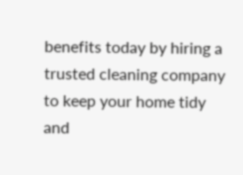benefits today by hiring a trusted cleaning company to keep your home tidy and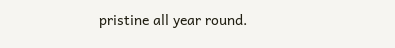pristine all year round.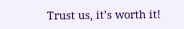Trust us, it’s worth it!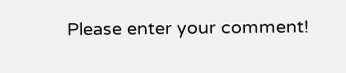Please enter your comment!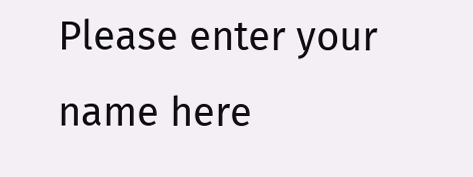Please enter your name here